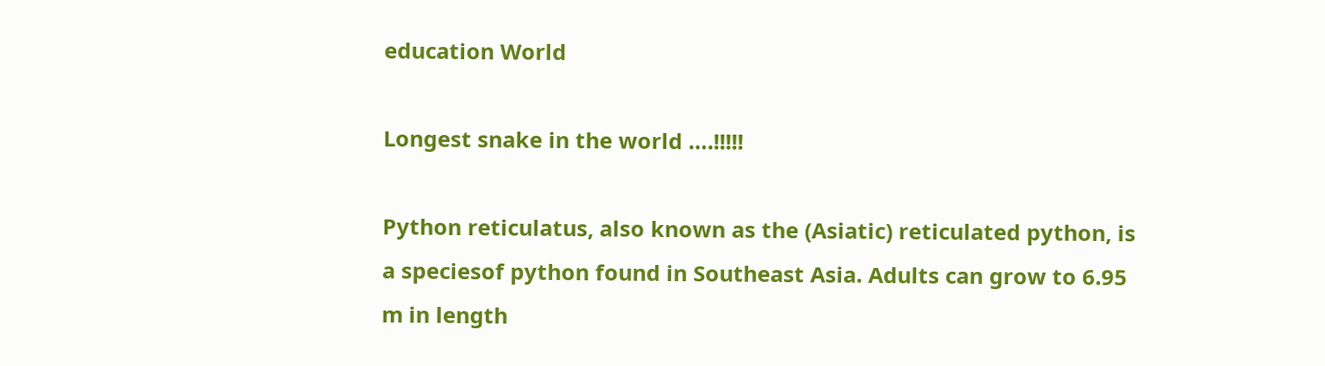education World

Longest snake in the world ….!!!!!

Python reticulatus, also known as the (Asiatic) reticulated python, is a speciesof python found in Southeast Asia. Adults can grow to 6.95 m in length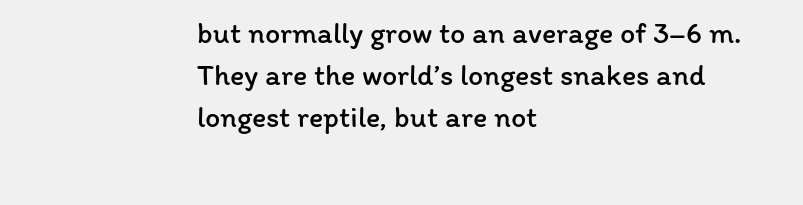but normally grow to an average of 3–6 m. They are the world’s longest snakes and longest reptile, but are not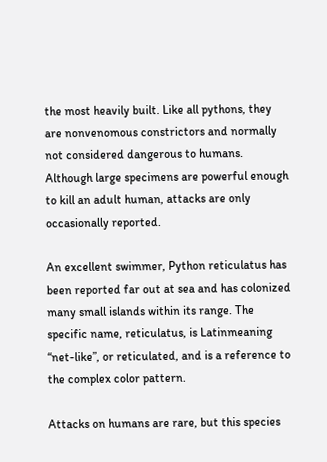the most heavily built. Like all pythons, they are nonvenomous constrictors and normally not considered dangerous to humans. Although large specimens are powerful enough to kill an adult human, attacks are only occasionally reported.

An excellent swimmer, Python reticulatus has been reported far out at sea and has colonized many small islands within its range. The specific name, reticulatus, is Latinmeaning “net-like”, or reticulated, and is a reference to the complex color pattern.

Attacks on humans are rare, but this species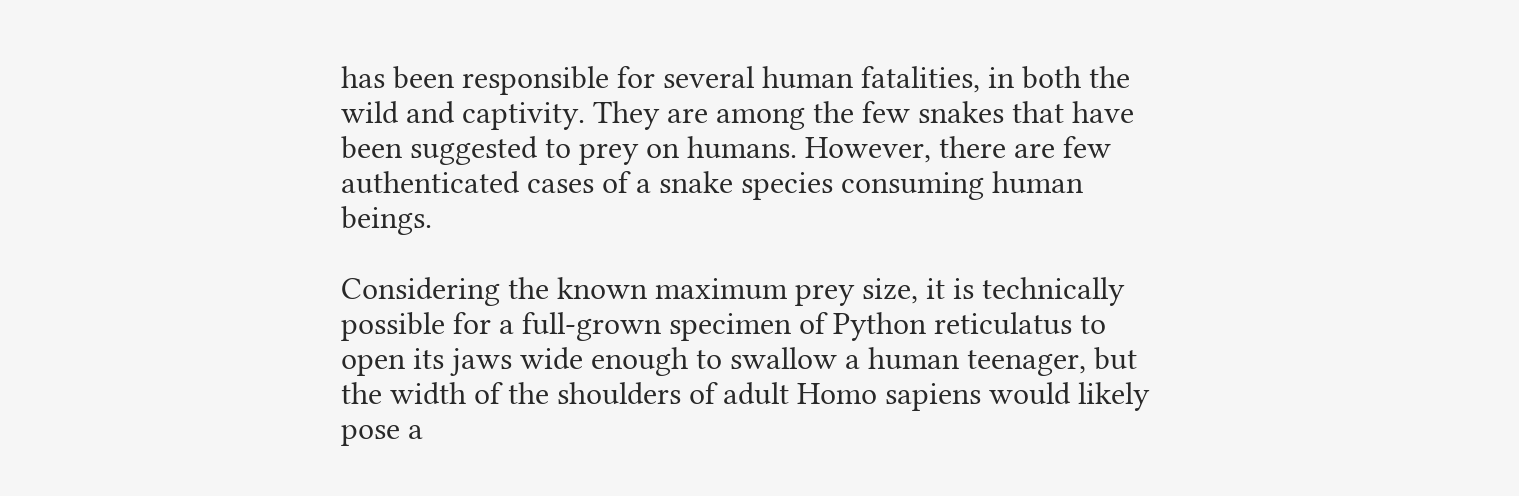has been responsible for several human fatalities, in both the wild and captivity. They are among the few snakes that have been suggested to prey on humans. However, there are few authenticated cases of a snake species consuming human beings.

Considering the known maximum prey size, it is technically possible for a full-grown specimen of Python reticulatus to open its jaws wide enough to swallow a human teenager, but the width of the shoulders of adult Homo sapiens would likely pose a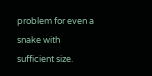problem for even a snake with sufficient size.